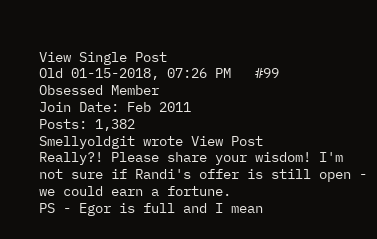View Single Post
Old 01-15-2018, 07:26 PM   #99
Obsessed Member
Join Date: Feb 2011
Posts: 1,382
Smellyoldgit wrote View Post
Really?! Please share your wisdom! I'm not sure if Randi's offer is still open - we could earn a fortune.
PS - Egor is full and I mean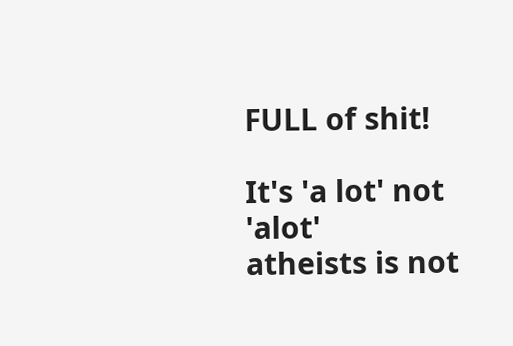FULL of shit!

It's 'a lot' not 'alot'
atheists is not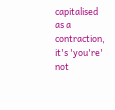capitalised
as a contraction, it's 'you're' not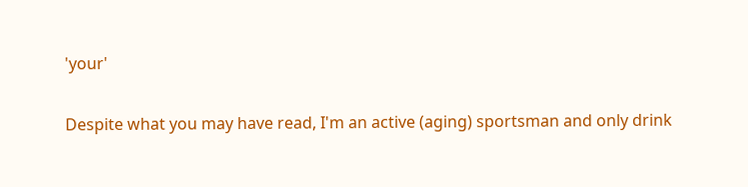'your'

Despite what you may have read, I'm an active (aging) sportsman and only drink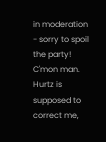in moderation - sorry to spoil the party!
C'mon man. Hurtz is supposed to correct me,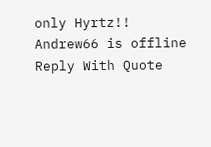only Hyrtz!!
Andrew66 is offline   Reply With Quote